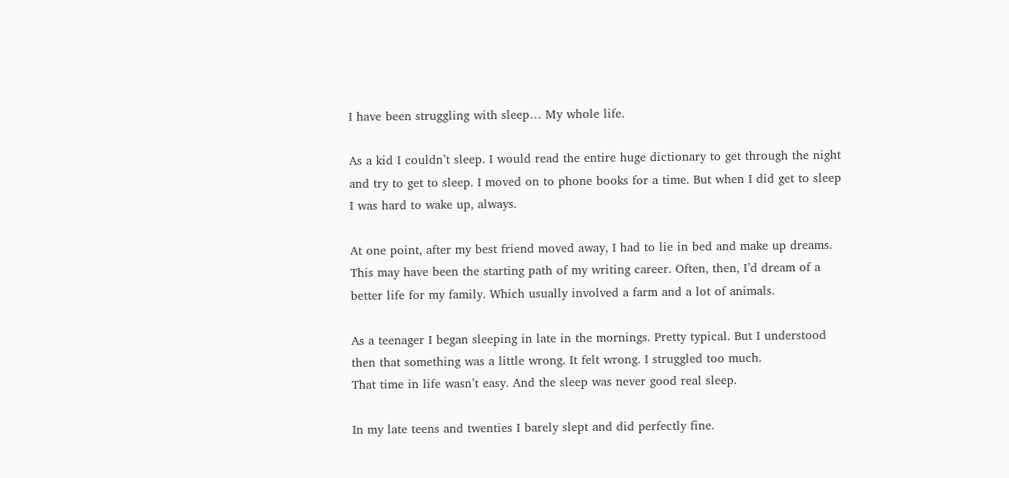I have been struggling with sleep… My whole life.

As a kid I couldn’t sleep. I would read the entire huge dictionary to get through the night and try to get to sleep. I moved on to phone books for a time. But when I did get to sleep I was hard to wake up, always.

At one point, after my best friend moved away, I had to lie in bed and make up dreams. This may have been the starting path of my writing career. Often, then, I’d dream of a better life for my family. Which usually involved a farm and a lot of animals.

As a teenager I began sleeping in late in the mornings. Pretty typical. But I understood then that something was a little wrong. It felt wrong. I struggled too much.
That time in life wasn’t easy. And the sleep was never good real sleep.

In my late teens and twenties I barely slept and did perfectly fine.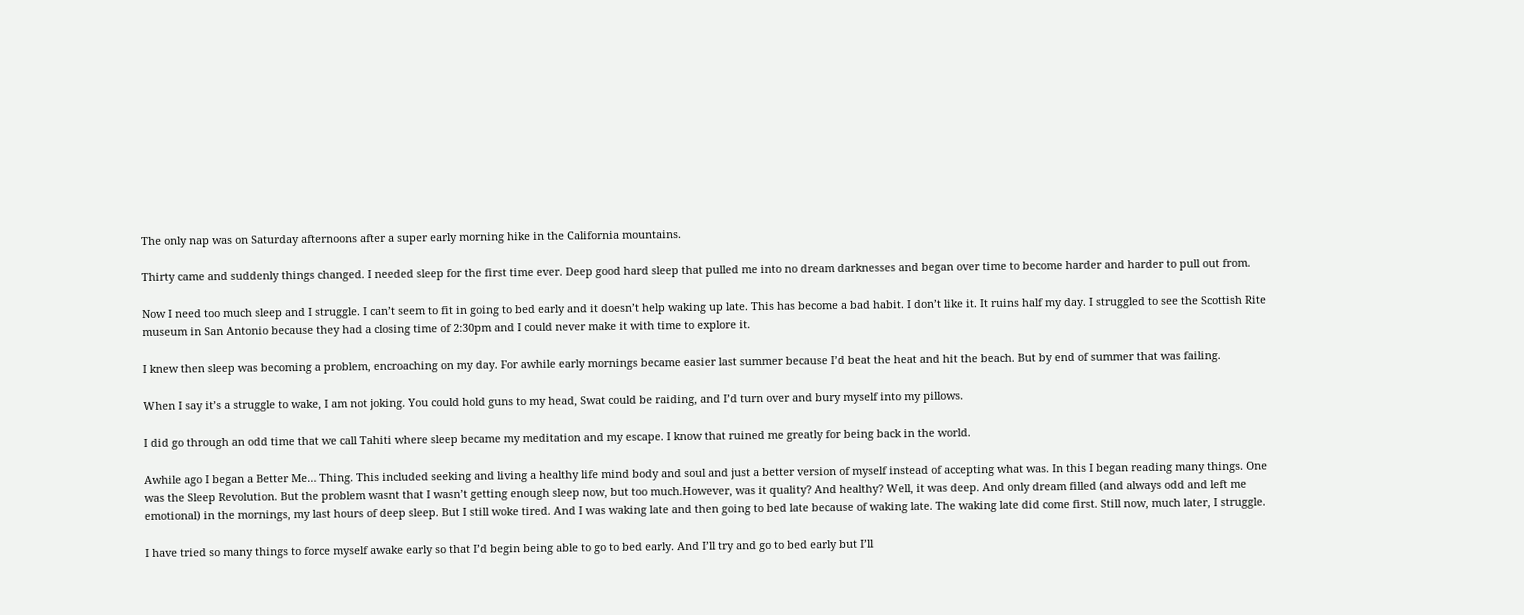The only nap was on Saturday afternoons after a super early morning hike in the California mountains.

Thirty came and suddenly things changed. I needed sleep for the first time ever. Deep good hard sleep that pulled me into no dream darknesses and began over time to become harder and harder to pull out from.

Now I need too much sleep and I struggle. I can’t seem to fit in going to bed early and it doesn’t help waking up late. This has become a bad habit. I don’t like it. It ruins half my day. I struggled to see the Scottish Rite museum in San Antonio because they had a closing time of 2:30pm and I could never make it with time to explore it.

I knew then sleep was becoming a problem, encroaching on my day. For awhile early mornings became easier last summer because I’d beat the heat and hit the beach. But by end of summer that was failing.

When I say it’s a struggle to wake, I am not joking. You could hold guns to my head, Swat could be raiding, and I’d turn over and bury myself into my pillows.

I did go through an odd time that we call Tahiti where sleep became my meditation and my escape. I know that ruined me greatly for being back in the world.

Awhile ago I began a Better Me… Thing. This included seeking and living a healthy life mind body and soul and just a better version of myself instead of accepting what was. In this I began reading many things. One was the Sleep Revolution. But the problem wasnt that I wasn’t getting enough sleep now, but too much.However, was it quality? And healthy? Well, it was deep. And only dream filled (and always odd and left me emotional) in the mornings, my last hours of deep sleep. But I still woke tired. And I was waking late and then going to bed late because of waking late. The waking late did come first. Still now, much later, I struggle.

I have tried so many things to force myself awake early so that I’d begin being able to go to bed early. And I’ll try and go to bed early but I’ll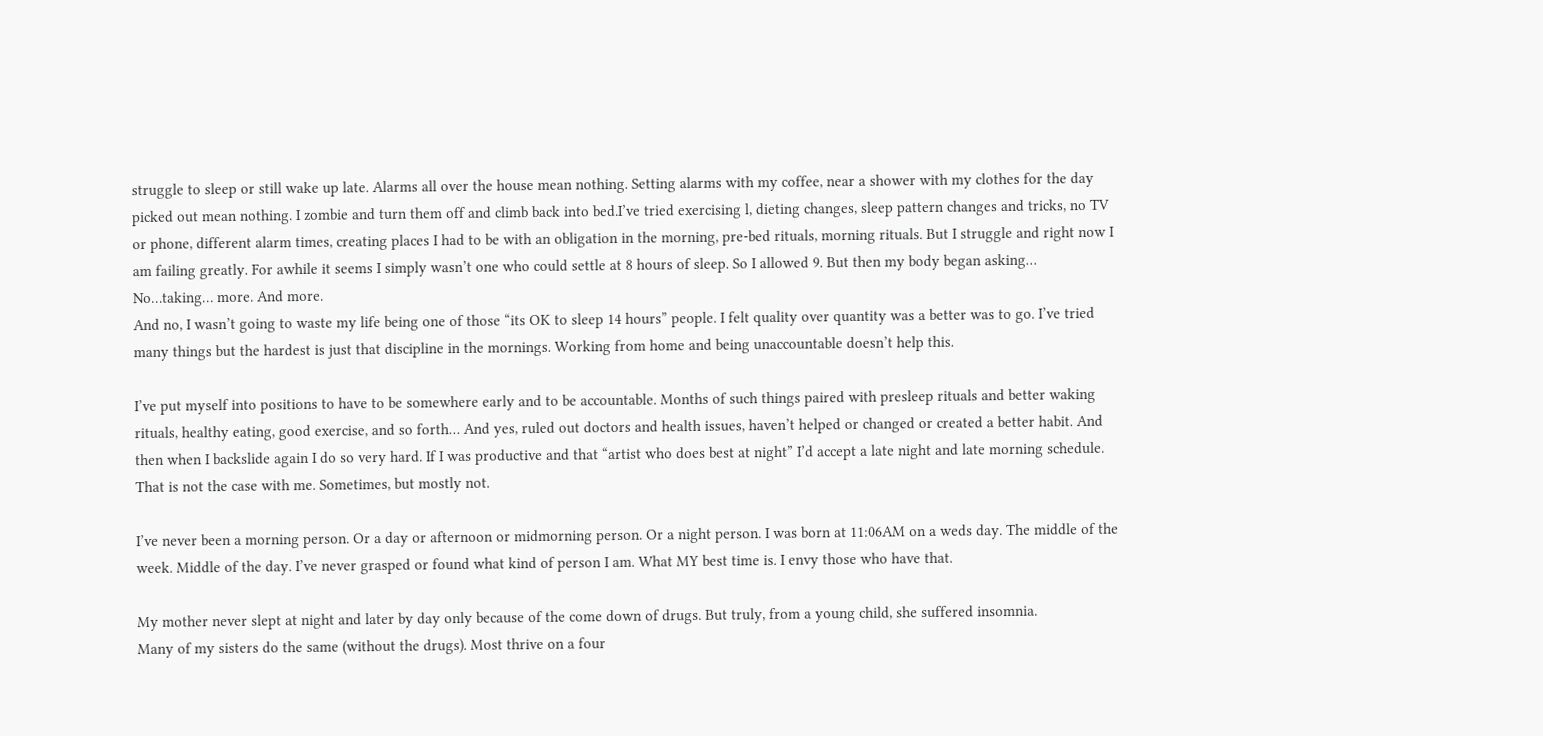struggle to sleep or still wake up late. Alarms all over the house mean nothing. Setting alarms with my coffee, near a shower with my clothes for the day picked out mean nothing. I zombie and turn them off and climb back into bed.I’ve tried exercising l, dieting changes, sleep pattern changes and tricks, no TV or phone, different alarm times, creating places I had to be with an obligation in the morning, pre-bed rituals, morning rituals. But I struggle and right now I am failing greatly. For awhile it seems I simply wasn’t one who could settle at 8 hours of sleep. So I allowed 9. But then my body began asking… No…taking… more. And more.
And no, I wasn’t going to waste my life being one of those “its OK to sleep 14 hours” people. I felt quality over quantity was a better was to go. I’ve tried many things but the hardest is just that discipline in the mornings. Working from home and being unaccountable doesn’t help this.

I’ve put myself into positions to have to be somewhere early and to be accountable. Months of such things paired with presleep rituals and better waking rituals, healthy eating, good exercise, and so forth… And yes, ruled out doctors and health issues, haven’t helped or changed or created a better habit. And then when I backslide again I do so very hard. If I was productive and that “artist who does best at night” I’d accept a late night and late morning schedule. That is not the case with me. Sometimes, but mostly not.

I’ve never been a morning person. Or a day or afternoon or midmorning person. Or a night person. I was born at 11:06AM on a weds day. The middle of the week. Middle of the day. I’ve never grasped or found what kind of person I am. What MY best time is. I envy those who have that.

My mother never slept at night and later by day only because of the come down of drugs. But truly, from a young child, she suffered insomnia.
Many of my sisters do the same (without the drugs). Most thrive on a four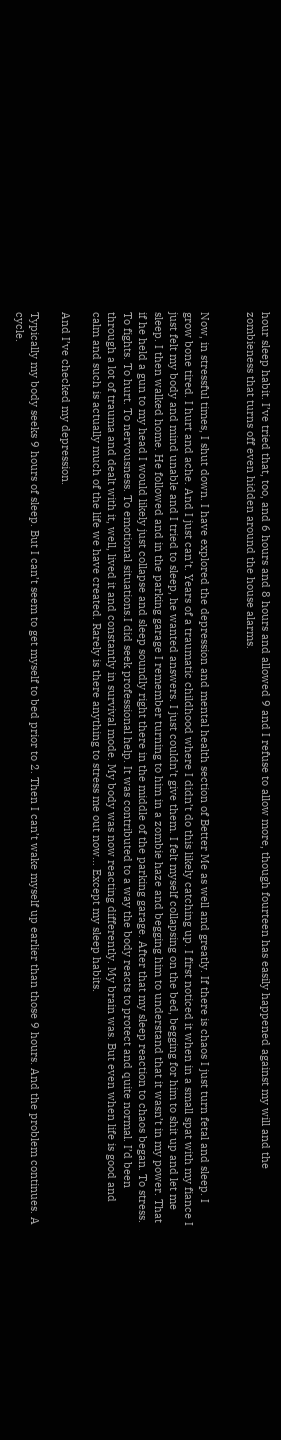hour sleep habit. I’ve tried that, too, and 6 hours and 8 hours and allowed 9 and I refuse to allow more, though fourteen has easily happened against my will and the zombieness that turns off even hidden around the house alarms.


Now, in stressful times, I shut down. I have explored the depression and mental health section of Better Me as well and greatly. If there is chaos I just turn fetal and sleep. I grow bone tired. I hurt and ache. And I just can’t. Years of a traumatic childhood where I didn’t do this likely catching up. I first noticed it when in a small spat with my fiance I just felt my body and mind unable and I tried to sleep, he wanted answers. I just couldn’t give them. I felt myself collapsing on the bed, begging for him to shit up and let me sleep. I then walked home. He followed and in the parking garage I remember turning to him in a zombie haze and begging him to understand that it wasn’t in my power. That if he held a gun to my head I would likely just collapse and sleep soundly right there in the middle of the parking garage. After that my sleep reaction to chaos began. To stress. To fights. To hurt. To nervousness. To emotional situations.I did seek professional help. It was contributed to a way the body reacts to protect and quite normal. I’d been through a lot of trauma and dealt with it, well, lived it and constantly in survival mode. My body was now reacting differently. My brain was. But even when life is good and calm and such is actually much of the life we have created. Rarely is there anything to stress me out now… Except my sleep habits.

And I’ve checked my depression.

Typically my body seeks 9 hours of sleep. But I can’t seem to get myself to bed prior to 2. Then I can’t wake myself up earlier than those 9 hours. And the problem continues. A cycle.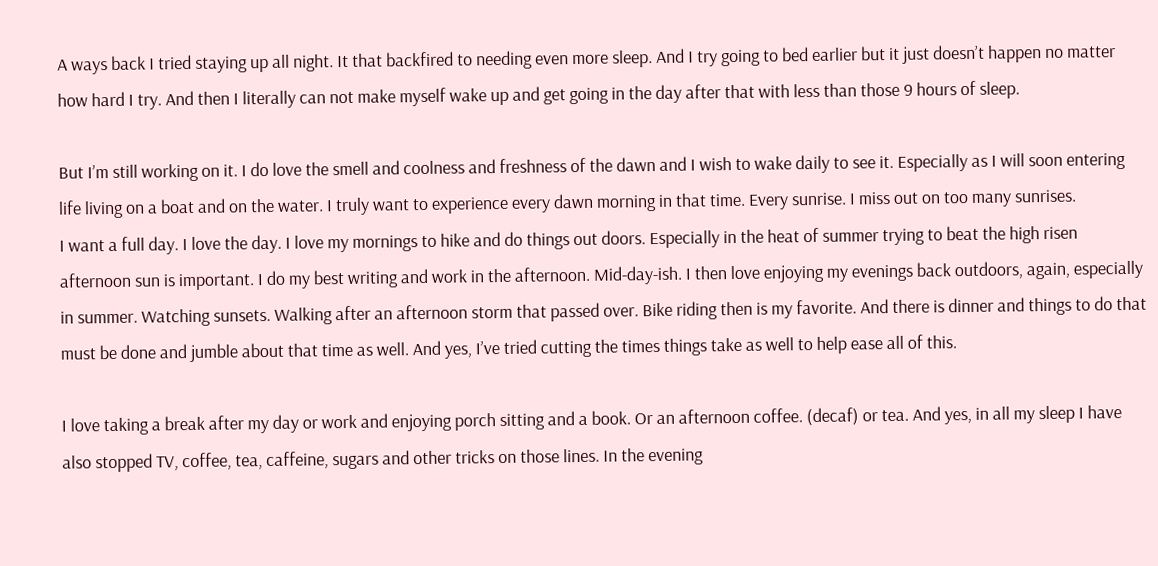A ways back I tried staying up all night. It that backfired to needing even more sleep. And I try going to bed earlier but it just doesn’t happen no matter how hard I try. And then I literally can not make myself wake up and get going in the day after that with less than those 9 hours of sleep.

But I’m still working on it. I do love the smell and coolness and freshness of the dawn and I wish to wake daily to see it. Especially as I will soon entering life living on a boat and on the water. I truly want to experience every dawn morning in that time. Every sunrise. I miss out on too many sunrises.
I want a full day. I love the day. I love my mornings to hike and do things out doors. Especially in the heat of summer trying to beat the high risen afternoon sun is important. I do my best writing and work in the afternoon. Mid-day-ish. I then love enjoying my evenings back outdoors, again, especially in summer. Watching sunsets. Walking after an afternoon storm that passed over. Bike riding then is my favorite. And there is dinner and things to do that must be done and jumble about that time as well. And yes, I’ve tried cutting the times things take as well to help ease all of this.

I love taking a break after my day or work and enjoying porch sitting and a book. Or an afternoon coffee. (decaf) or tea. And yes, in all my sleep I have also stopped TV, coffee, tea, caffeine, sugars and other tricks on those lines. In the evening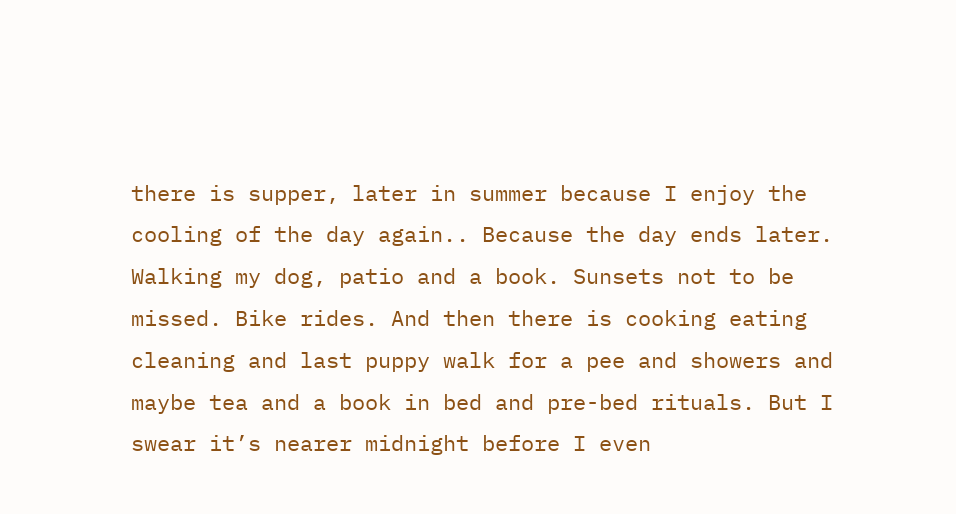there is supper, later in summer because I enjoy the cooling of the day again.. Because the day ends later. Walking my dog, patio and a book. Sunsets not to be missed. Bike rides. And then there is cooking eating cleaning and last puppy walk for a pee and showers and maybe tea and a book in bed and pre-bed rituals. But I swear it’s nearer midnight before I even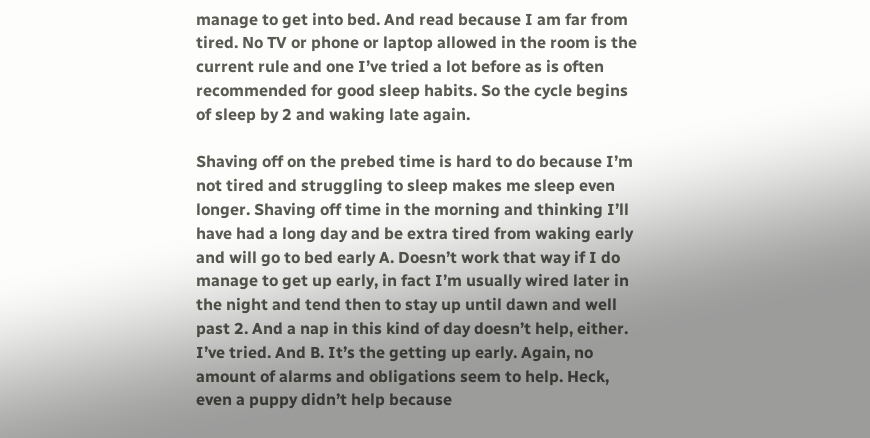manage to get into bed. And read because I am far from tired. No TV or phone or laptop allowed in the room is the current rule and one I’ve tried a lot before as is often recommended for good sleep habits. So the cycle begins of sleep by 2 and waking late again.

Shaving off on the prebed time is hard to do because I’m not tired and struggling to sleep makes me sleep even longer. Shaving off time in the morning and thinking I’ll have had a long day and be extra tired from waking early and will go to bed early A. Doesn’t work that way if I do manage to get up early, in fact I’m usually wired later in the night and tend then to stay up until dawn and well past 2. And a nap in this kind of day doesn’t help, either. I’ve tried. And B. It’s the getting up early. Again, no amount of alarms and obligations seem to help. Heck, even a puppy didn’t help because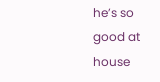he’s so good at house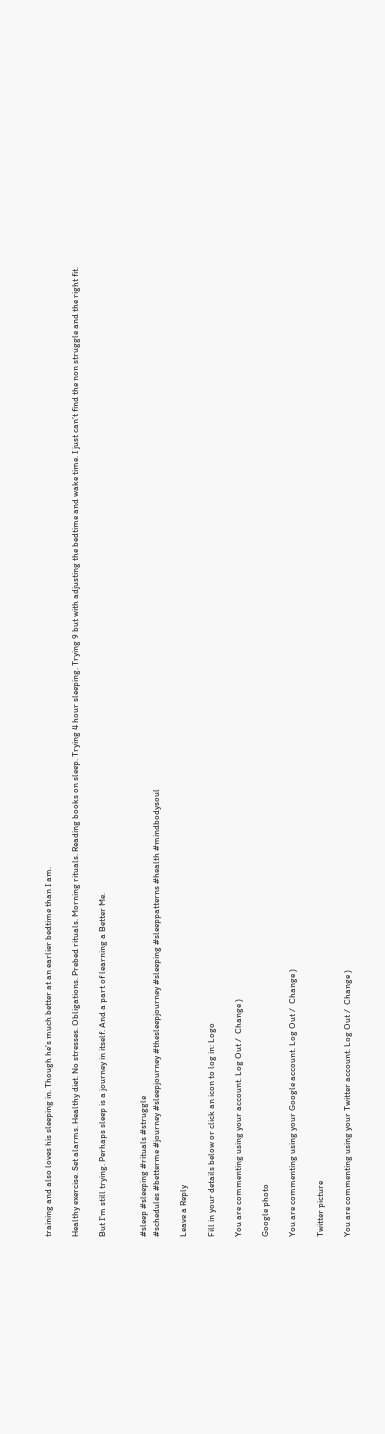training and also loves his sleeping in. Though he’s much better at an earlier bedtime than I am.

Healthy exercise. Set alarms. Healthy diet. No stresses. Obligations. Prebed rituals. Morning rituals. Reading books on sleep. Trying 4 hour sleeping. Trying 9 but with adjusting the bedtime and wake time. I just can’t find the non struggle and the right fit.

But I’m still trying. Perhaps sleep is a journey in itself. And a part of learning a Better Me.


#sleep #sleeping #rituals #struggle
#schedules #betterme #journey #sleepjourney #thesleepjourney #sleeping #sleeppatterns #health #mindbodysoul

Leave a Reply

Fill in your details below or click an icon to log in: Logo

You are commenting using your account. Log Out /  Change )

Google photo

You are commenting using your Google account. Log Out /  Change )

Twitter picture

You are commenting using your Twitter account. Log Out /  Change )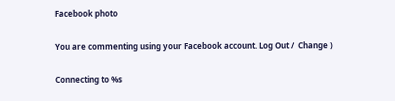Facebook photo

You are commenting using your Facebook account. Log Out /  Change )

Connecting to %s